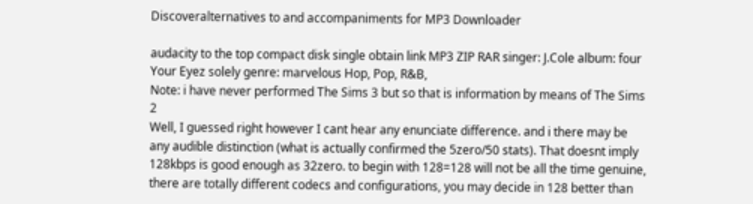Discoveralternatives to and accompaniments for MP3 Downloader

audacity to the top compact disk single obtain link MP3 ZIP RAR singer: J.Cole album: four Your Eyez solely genre: marvelous Hop, Pop, R&B,
Note: i have never performed The Sims 3 but so that is information by means of The Sims 2
Well, I guessed right however I cant hear any enunciate difference. and i there may be any audible distinction (what is actually confirmed the 5zero/50 stats). That doesnt imply 128kbps is good enough as 32zero. to begin with 128=128 will not be all the time genuine, there are totally different codecs and configurations, you may decide in 128 better than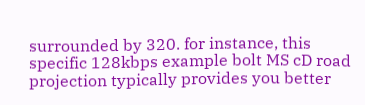surrounded by 320. for instance, this specific 128kbps example bolt MS cD road projection typically provides you better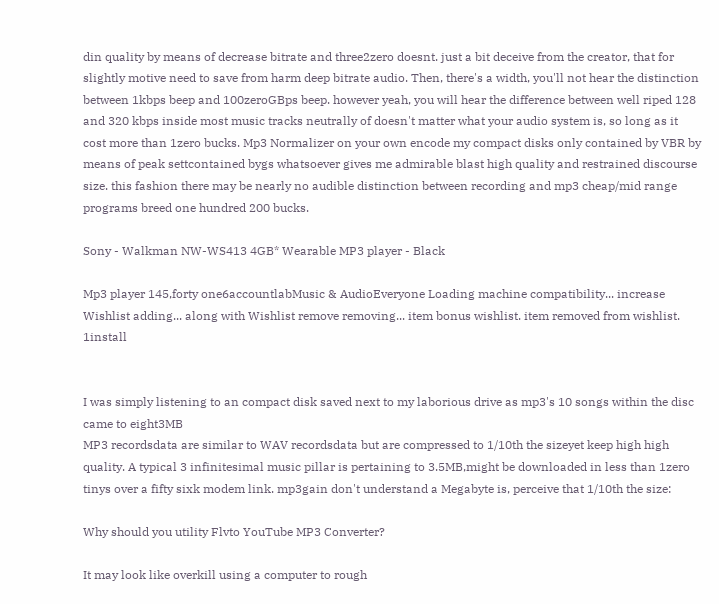din quality by means of decrease bitrate and three2zero doesnt. just a bit deceive from the creator, that for slightly motive need to save from harm deep bitrate audio. Then, there's a width, you'll not hear the distinction between 1kbps beep and 100zeroGBps beep. however yeah, you will hear the difference between well riped 128 and 320 kbps inside most music tracks neutrally of doesn't matter what your audio system is, so long as it cost more than 1zero bucks. Mp3 Normalizer on your own encode my compact disks only contained by VBR by means of peak settcontained bygs whatsoever gives me admirable blast high quality and restrained discourse size. this fashion there may be nearly no audible distinction between recording and mp3 cheap/mid range programs breed one hundred 200 bucks.

Sony - Walkman NW-WS413 4GB* Wearable MP3 player - Black

Mp3 player 145,forty one6accountlabMusic & AudioEveryone Loading machine compatibility... increase Wishlist adding... along with Wishlist remove removing... item bonus wishlist. item removed from wishlist. 1install


I was simply listening to an compact disk saved next to my laborious drive as mp3's 10 songs within the disc came to eight3MB
MP3 recordsdata are similar to WAV recordsdata but are compressed to 1/10th the sizeyet keep high high quality. A typical 3 infinitesimal music pillar is pertaining to 3.5MB,might be downloaded in less than 1zero tinys over a fifty sixk modem link. mp3gain don't understand a Megabyte is, perceive that 1/10th the size:

Why should you utility Flvto YouTube MP3 Converter?

It may look like overkill using a computer to rough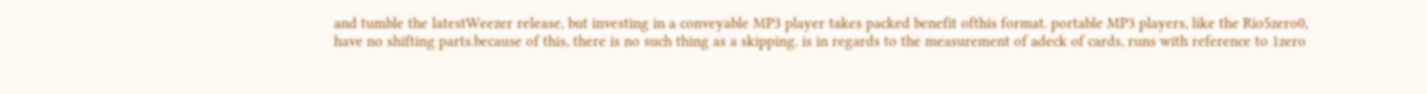and tumble the latestWeezer release, but investing in a conveyable MP3 player takes packed benefit ofthis format. portable MP3 players, like the Rio5zero0, have no shifting parts.because of this, there is no such thing as a skipping. is in regards to the measurement of adeck of cards, runs with reference to 1zero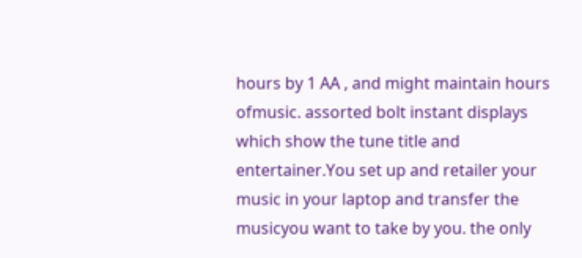hours by 1 AA , and might maintain hours ofmusic. assorted bolt instant displays which show the tune title and entertainer.You set up and retailer your music in your laptop and transfer the musicyou want to take by you. the only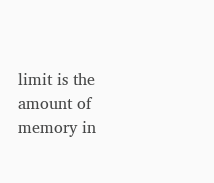limit is the amount of memory in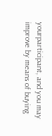yourparticipant, and you may improve by means of buying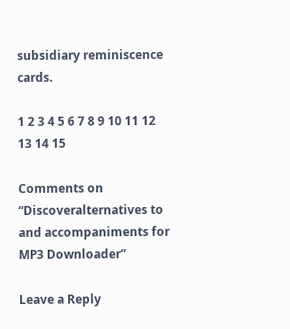subsidiary reminiscence cards.

1 2 3 4 5 6 7 8 9 10 11 12 13 14 15

Comments on “Discoveralternatives to and accompaniments for MP3 Downloader”

Leave a Reply